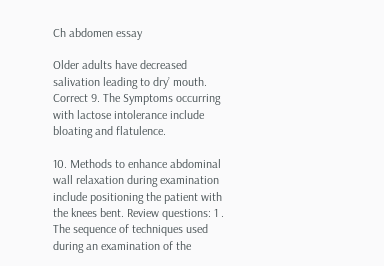Ch abdomen essay

Older adults have decreased salivation leading to dry’ mouth. Correct 9. The Symptoms occurring with lactose intolerance include bloating and flatulence.

10. Methods to enhance abdominal wall relaxation during examination include positioning the patient with the knees bent. Review questions: 1 . The sequence of techniques used during an examination of the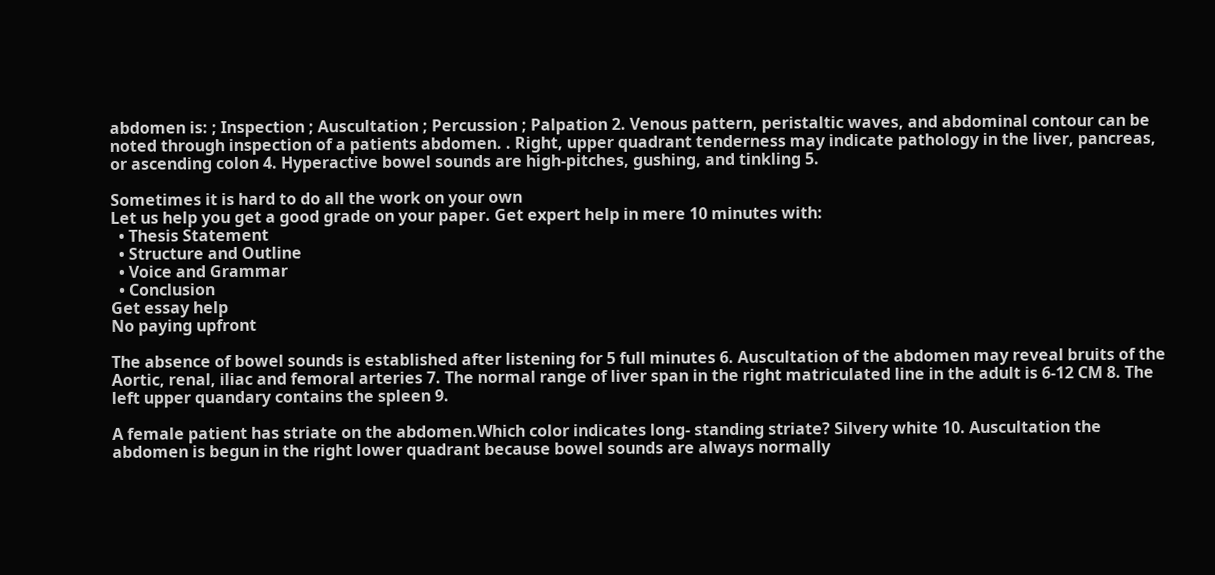abdomen is: ; Inspection ; Auscultation ; Percussion ; Palpation 2. Venous pattern, peristaltic waves, and abdominal contour can be noted through inspection of a patients abdomen. . Right, upper quadrant tenderness may indicate pathology in the liver, pancreas, or ascending colon 4. Hyperactive bowel sounds are high-pitches, gushing, and tinkling 5.

Sometimes it is hard to do all the work on your own
Let us help you get a good grade on your paper. Get expert help in mere 10 minutes with:
  • Thesis Statement
  • Structure and Outline
  • Voice and Grammar
  • Conclusion
Get essay help
No paying upfront

The absence of bowel sounds is established after listening for 5 full minutes 6. Auscultation of the abdomen may reveal bruits of the Aortic, renal, iliac and femoral arteries 7. The normal range of liver span in the right matriculated line in the adult is 6-12 CM 8. The left upper quandary contains the spleen 9.

A female patient has striate on the abdomen.Which color indicates long- standing striate? Silvery white 10. Auscultation the abdomen is begun in the right lower quadrant because bowel sounds are always normally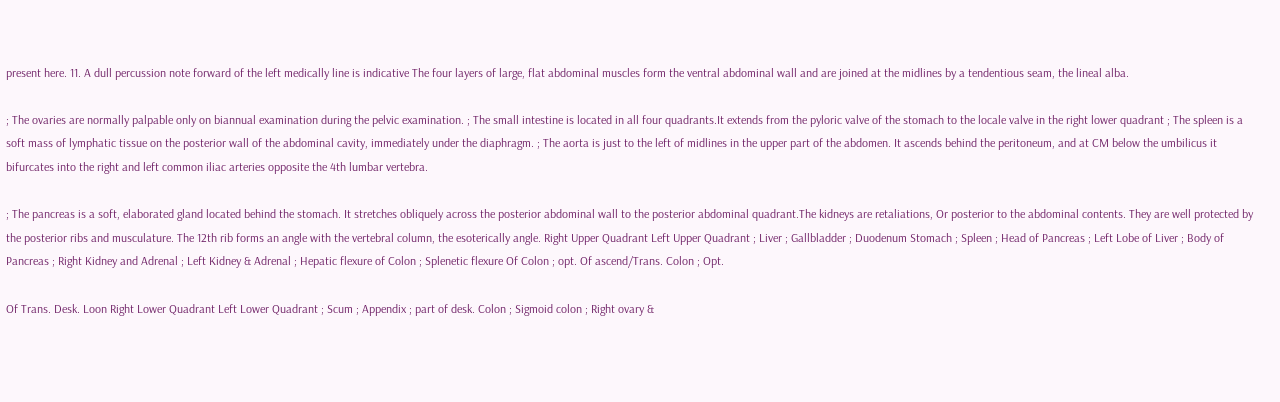present here. 11. A dull percussion note forward of the left medically line is indicative The four layers of large, flat abdominal muscles form the ventral abdominal wall and are joined at the midlines by a tendentious seam, the lineal alba.

; The ovaries are normally palpable only on biannual examination during the pelvic examination. ; The small intestine is located in all four quadrants.It extends from the pyloric valve of the stomach to the locale valve in the right lower quadrant ; The spleen is a soft mass of lymphatic tissue on the posterior wall of the abdominal cavity, immediately under the diaphragm. ; The aorta is just to the left of midlines in the upper part of the abdomen. It ascends behind the peritoneum, and at CM below the umbilicus it bifurcates into the right and left common iliac arteries opposite the 4th lumbar vertebra.

; The pancreas is a soft, elaborated gland located behind the stomach. It stretches obliquely across the posterior abdominal wall to the posterior abdominal quadrant.The kidneys are retaliations, Or posterior to the abdominal contents. They are well protected by the posterior ribs and musculature. The 12th rib forms an angle with the vertebral column, the esoterically angle. Right Upper Quadrant Left Upper Quadrant ; Liver ; Gallbladder ; Duodenum Stomach ; Spleen ; Head of Pancreas ; Left Lobe of Liver ; Body of Pancreas ; Right Kidney and Adrenal ; Left Kidney & Adrenal ; Hepatic flexure of Colon ; Splenetic flexure Of Colon ; opt. Of ascend/Trans. Colon ; Opt.

Of Trans. Desk. Loon Right Lower Quadrant Left Lower Quadrant ; Scum ; Appendix ; part of desk. Colon ; Sigmoid colon ; Right ovary &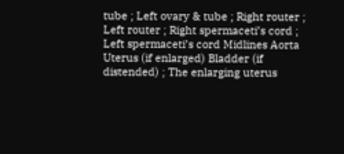tube ; Left ovary & tube ; Right router ; Left router ; Right spermaceti’s cord ; Left spermaceti’s cord Midlines Aorta Uterus (if enlarged) Bladder (if distended) ; The enlarging uterus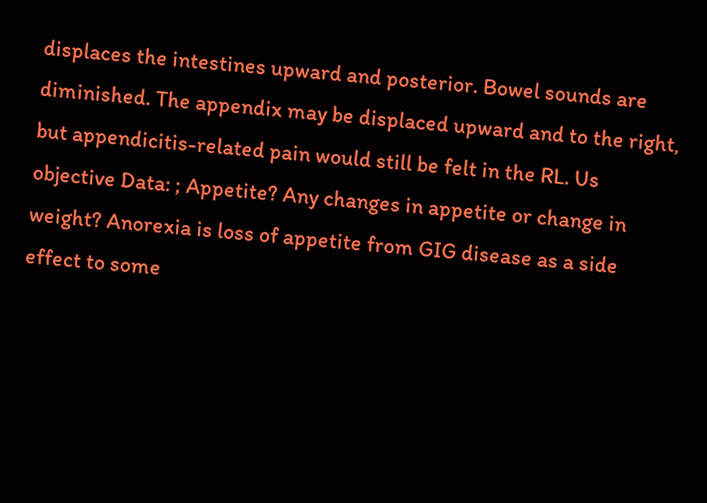displaces the intestines upward and posterior. Bowel sounds are diminished. The appendix may be displaced upward and to the right, but appendicitis-related pain would still be felt in the RL. Us objective Data: ; Appetite? Any changes in appetite or change in weight? Anorexia is loss of appetite from GIG disease as a side effect to some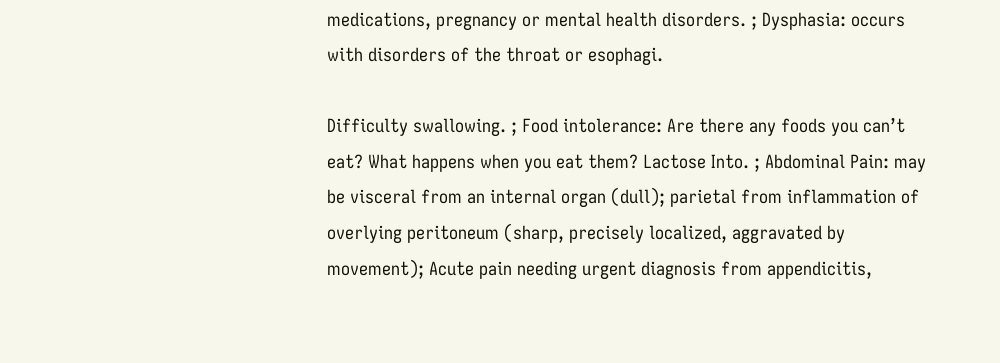medications, pregnancy or mental health disorders. ; Dysphasia: occurs with disorders of the throat or esophagi.

Difficulty swallowing. ; Food intolerance: Are there any foods you can’t eat? What happens when you eat them? Lactose Into. ; Abdominal Pain: may be visceral from an internal organ (dull); parietal from inflammation of overlying peritoneum (sharp, precisely localized, aggravated by movement); Acute pain needing urgent diagnosis from appendicitis,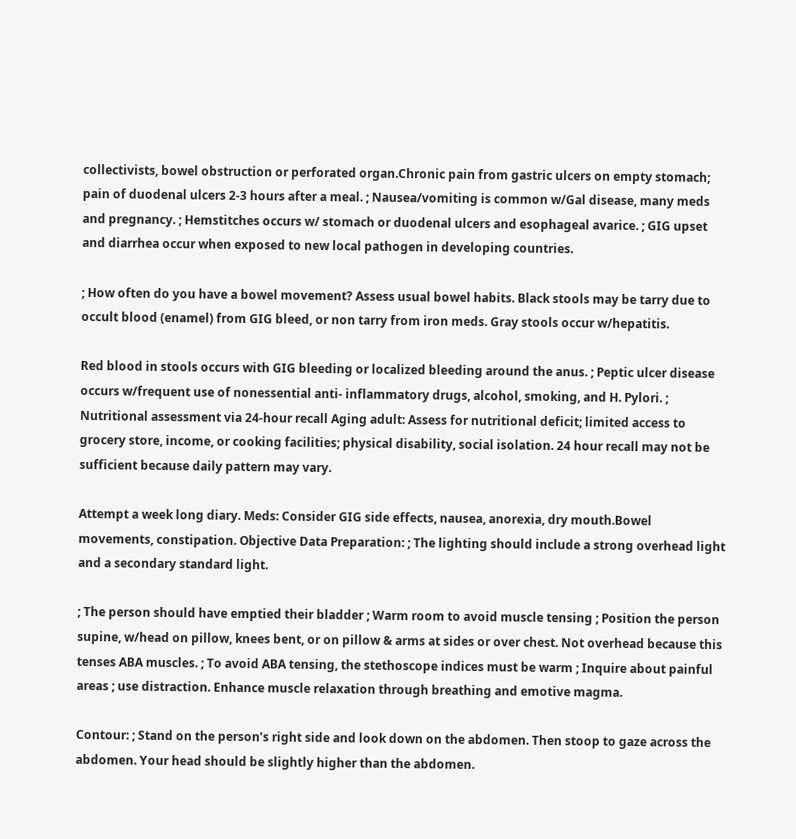collectivists, bowel obstruction or perforated organ.Chronic pain from gastric ulcers on empty stomach; pain of duodenal ulcers 2-3 hours after a meal. ; Nausea/vomiting is common w/Gal disease, many meds and pregnancy. ; Hemstitches occurs w/ stomach or duodenal ulcers and esophageal avarice. ; GIG upset and diarrhea occur when exposed to new local pathogen in developing countries.

; How often do you have a bowel movement? Assess usual bowel habits. Black stools may be tarry due to occult blood (enamel) from GIG bleed, or non tarry from iron meds. Gray stools occur w/hepatitis.

Red blood in stools occurs with GIG bleeding or localized bleeding around the anus. ; Peptic ulcer disease occurs w/frequent use of nonessential anti- inflammatory drugs, alcohol, smoking, and H. Pylori. ; Nutritional assessment via 24-hour recall Aging adult: Assess for nutritional deficit; limited access to grocery store, income, or cooking facilities; physical disability, social isolation. 24 hour recall may not be sufficient because daily pattern may vary.

Attempt a week long diary. Meds: Consider GIG side effects, nausea, anorexia, dry mouth.Bowel movements, constipation. Objective Data Preparation: ; The lighting should include a strong overhead light and a secondary standard light.

; The person should have emptied their bladder ; Warm room to avoid muscle tensing ; Position the person supine, w/head on pillow, knees bent, or on pillow & arms at sides or over chest. Not overhead because this tenses ABA muscles. ; To avoid ABA tensing, the stethoscope indices must be warm ; Inquire about painful areas ; use distraction. Enhance muscle relaxation through breathing and emotive magma.

Contour: ; Stand on the person’s right side and look down on the abdomen. Then stoop to gaze across the abdomen. Your head should be slightly higher than the abdomen.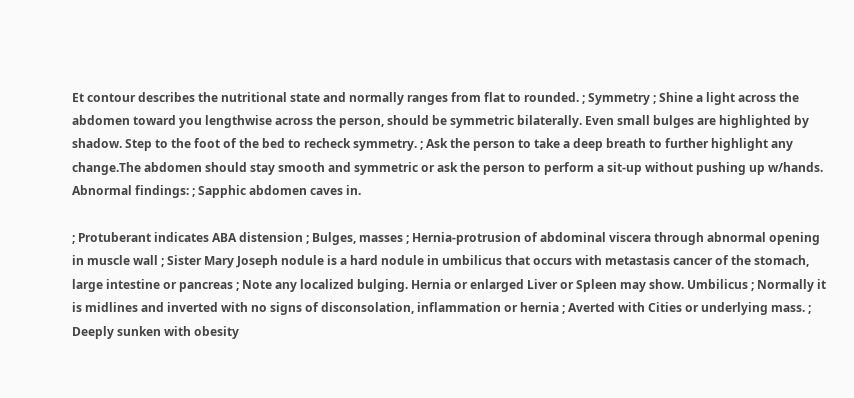Et contour describes the nutritional state and normally ranges from flat to rounded. ; Symmetry ; Shine a light across the abdomen toward you lengthwise across the person, should be symmetric bilaterally. Even small bulges are highlighted by shadow. Step to the foot of the bed to recheck symmetry. ; Ask the person to take a deep breath to further highlight any change.The abdomen should stay smooth and symmetric or ask the person to perform a sit-up without pushing up w/hands. Abnormal findings: ; Sapphic abdomen caves in.

; Protuberant indicates ABA distension ; Bulges, masses ; Hernia-protrusion of abdominal viscera through abnormal opening in muscle wall ; Sister Mary Joseph nodule is a hard nodule in umbilicus that occurs with metastasis cancer of the stomach, large intestine or pancreas ; Note any localized bulging. Hernia or enlarged Liver or Spleen may show. Umbilicus ; Normally it is midlines and inverted with no signs of disconsolation, inflammation or hernia ; Averted with Cities or underlying mass. ; Deeply sunken with obesity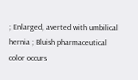; Enlarged, averted with umbilical hernia ; Bluish pharmaceutical color occurs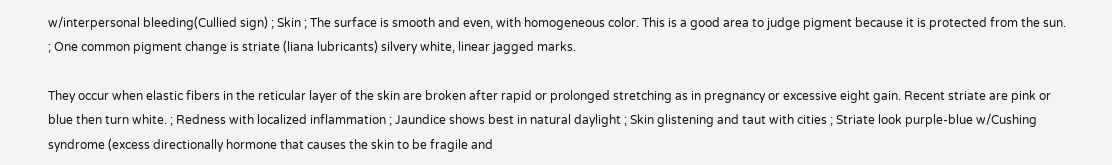w/interpersonal bleeding(Cullied sign) ; Skin ; The surface is smooth and even, with homogeneous color. This is a good area to judge pigment because it is protected from the sun. ; One common pigment change is striate (liana lubricants) silvery white, linear jagged marks.

They occur when elastic fibers in the reticular layer of the skin are broken after rapid or prolonged stretching as in pregnancy or excessive eight gain. Recent striate are pink or blue then turn white. ; Redness with localized inflammation ; Jaundice shows best in natural daylight ; Skin glistening and taut with cities ; Striate look purple-blue w/Cushing syndrome (excess directionally hormone that causes the skin to be fragile and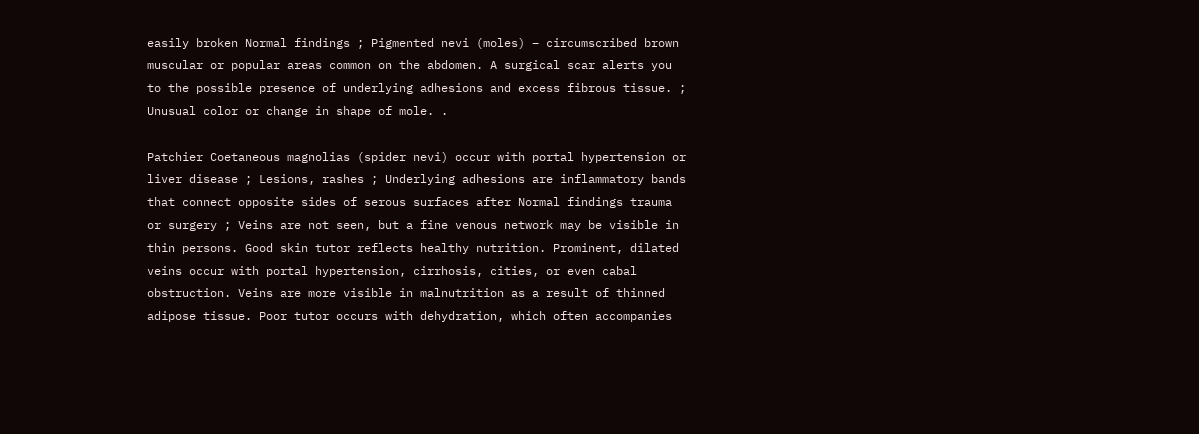easily broken Normal findings ; Pigmented nevi (moles) – circumscribed brown muscular or popular areas common on the abdomen. A surgical scar alerts you to the possible presence of underlying adhesions and excess fibrous tissue. ; Unusual color or change in shape of mole. .

Patchier Coetaneous magnolias (spider nevi) occur with portal hypertension or liver disease ; Lesions, rashes ; Underlying adhesions are inflammatory bands that connect opposite sides of serous surfaces after Normal findings trauma or surgery ; Veins are not seen, but a fine venous network may be visible in thin persons. Good skin tutor reflects healthy nutrition. Prominent, dilated veins occur with portal hypertension, cirrhosis, cities, or even cabal obstruction. Veins are more visible in malnutrition as a result of thinned adipose tissue. Poor tutor occurs with dehydration, which often accompanies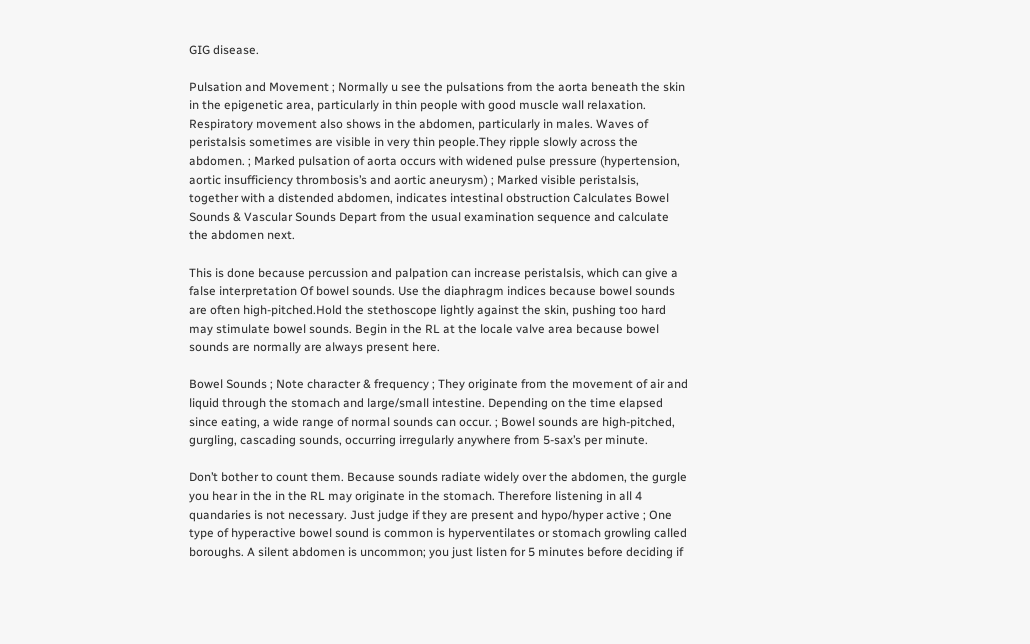GIG disease.

Pulsation and Movement ; Normally u see the pulsations from the aorta beneath the skin in the epigenetic area, particularly in thin people with good muscle wall relaxation. Respiratory movement also shows in the abdomen, particularly in males. Waves of peristalsis sometimes are visible in very thin people.They ripple slowly across the abdomen. ; Marked pulsation of aorta occurs with widened pulse pressure (hypertension, aortic insufficiency thrombosis’s and aortic aneurysm) ; Marked visible peristalsis, together with a distended abdomen, indicates intestinal obstruction Calculates Bowel Sounds & Vascular Sounds Depart from the usual examination sequence and calculate the abdomen next.

This is done because percussion and palpation can increase peristalsis, which can give a false interpretation Of bowel sounds. Use the diaphragm indices because bowel sounds are often high-pitched.Hold the stethoscope lightly against the skin, pushing too hard may stimulate bowel sounds. Begin in the RL at the locale valve area because bowel sounds are normally are always present here.

Bowel Sounds ; Note character & frequency ; They originate from the movement of air and liquid through the stomach and large/small intestine. Depending on the time elapsed since eating, a wide range of normal sounds can occur. ; Bowel sounds are high-pitched, gurgling, cascading sounds, occurring irregularly anywhere from 5-sax’s per minute.

Don’t bother to count them. Because sounds radiate widely over the abdomen, the gurgle you hear in the in the RL may originate in the stomach. Therefore listening in all 4 quandaries is not necessary. Just judge if they are present and hypo/hyper active ; One type of hyperactive bowel sound is common is hyperventilates or stomach growling called boroughs. A silent abdomen is uncommon; you just listen for 5 minutes before deciding if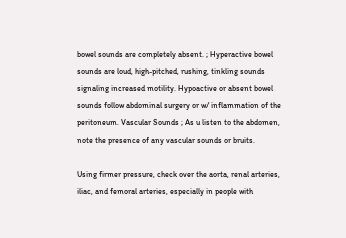bowel sounds are completely absent. ; Hyperactive bowel sounds are loud, high-pitched, rushing, tinkling sounds signaling increased motility. Hypoactive or absent bowel sounds follow abdominal surgery or w/ inflammation of the peritoneum. Vascular Sounds ; As u listen to the abdomen, note the presence of any vascular sounds or bruits.

Using firmer pressure, check over the aorta, renal arteries, iliac, and femoral arteries, especially in people with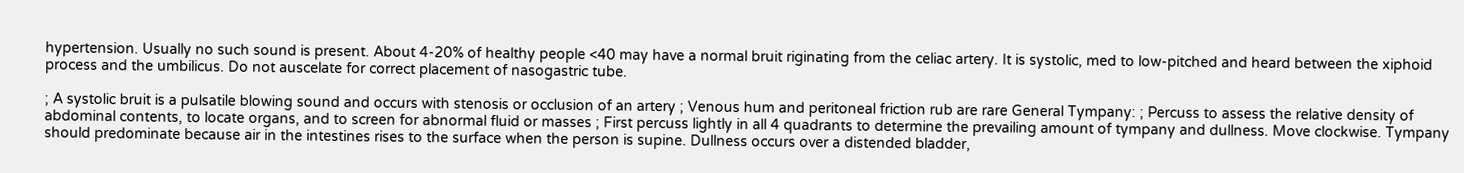hypertension. Usually no such sound is present. About 4-20% of healthy people <40 may have a normal bruit riginating from the celiac artery. It is systolic, med to low-pitched and heard between the xiphoid process and the umbilicus. Do not auscelate for correct placement of nasogastric tube.

; A systolic bruit is a pulsatile blowing sound and occurs with stenosis or occlusion of an artery ; Venous hum and peritoneal friction rub are rare General Tympany: ; Percuss to assess the relative density of abdominal contents, to locate organs, and to screen for abnormal fluid or masses ; First percuss lightly in all 4 quadrants to determine the prevailing amount of tympany and dullness. Move clockwise. Tympany should predominate because air in the intestines rises to the surface when the person is supine. Dullness occurs over a distended bladder,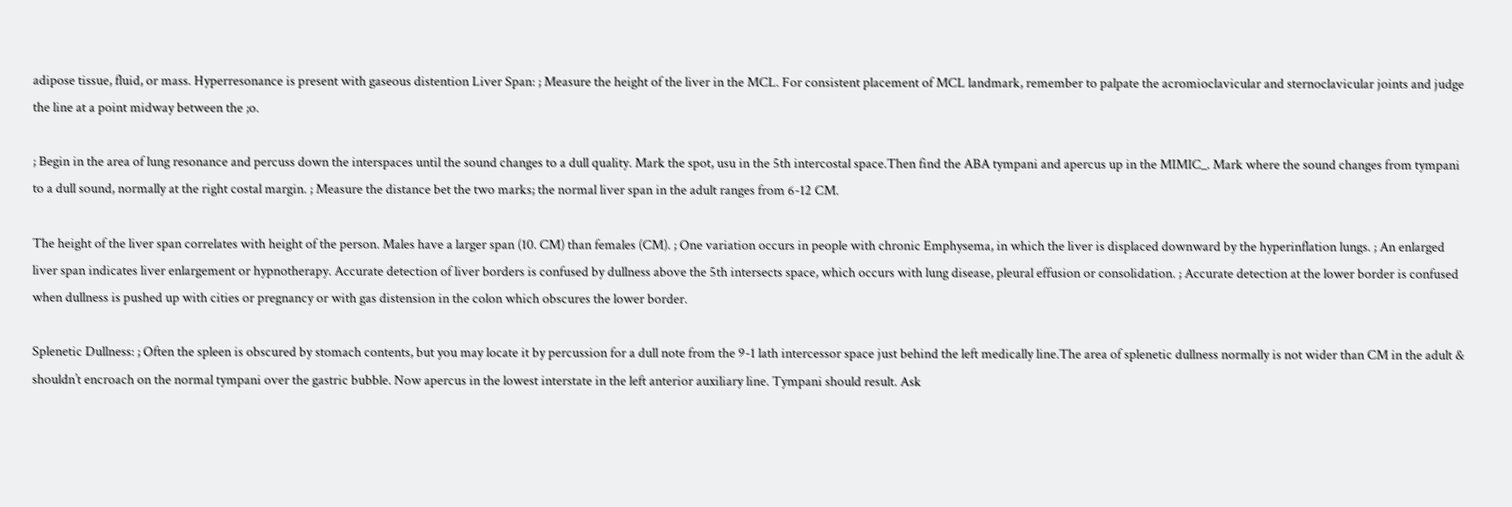adipose tissue, fluid, or mass. Hyperresonance is present with gaseous distention Liver Span: ; Measure the height of the liver in the MCL. For consistent placement of MCL landmark, remember to palpate the acromioclavicular and sternoclavicular joints and judge the line at a point midway between the ;o.

; Begin in the area of lung resonance and percuss down the interspaces until the sound changes to a dull quality. Mark the spot, usu in the 5th intercostal space.Then find the ABA tympani and apercus up in the MIMIC_. Mark where the sound changes from tympani to a dull sound, normally at the right costal margin. ; Measure the distance bet the two marks; the normal liver span in the adult ranges from 6-12 CM.

The height of the liver span correlates with height of the person. Males have a larger span (10. CM) than females (CM). ; One variation occurs in people with chronic Emphysema, in which the liver is displaced downward by the hyperinflation lungs. ; An enlarged liver span indicates liver enlargement or hypnotherapy. Accurate detection of liver borders is confused by dullness above the 5th intersects space, which occurs with lung disease, pleural effusion or consolidation. ; Accurate detection at the lower border is confused when dullness is pushed up with cities or pregnancy or with gas distension in the colon which obscures the lower border.

Splenetic Dullness: ; Often the spleen is obscured by stomach contents, but you may locate it by percussion for a dull note from the 9-1 lath intercessor space just behind the left medically line.The area of splenetic dullness normally is not wider than CM in the adult & shouldn’t encroach on the normal tympani over the gastric bubble. Now apercus in the lowest interstate in the left anterior auxiliary line. Tympani should result. Ask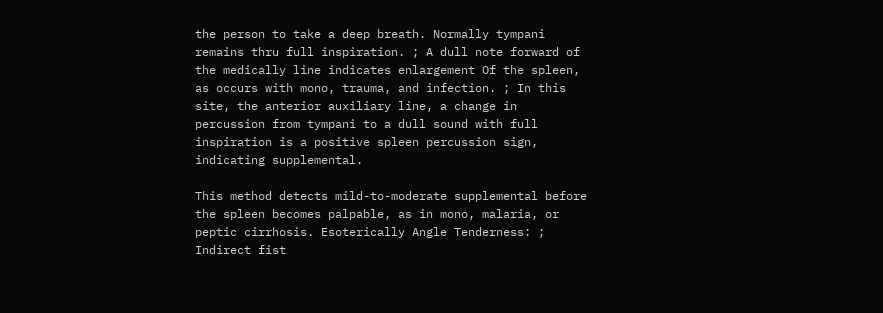the person to take a deep breath. Normally tympani remains thru full inspiration. ; A dull note forward of the medically line indicates enlargement Of the spleen, as occurs with mono, trauma, and infection. ; In this site, the anterior auxiliary line, a change in percussion from tympani to a dull sound with full inspiration is a positive spleen percussion sign, indicating supplemental.

This method detects mild-to-moderate supplemental before the spleen becomes palpable, as in mono, malaria, or peptic cirrhosis. Esoterically Angle Tenderness: ; Indirect fist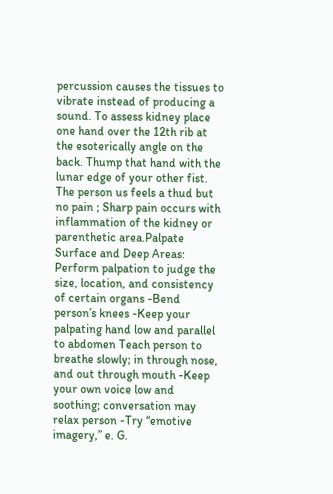percussion causes the tissues to vibrate instead of producing a sound. To assess kidney place one hand over the 12th rib at the esoterically angle on the back. Thump that hand with the lunar edge of your other fist. The person us feels a thud but no pain ; Sharp pain occurs with inflammation of the kidney or parenthetic area.Palpate Surface and Deep Areas: Perform palpation to judge the size, location, and consistency of certain organs -Bend person’s knees -Keep your palpating hand low and parallel to abdomen Teach person to breathe slowly; in through nose, and out through mouth -Keep your own voice low and soothing; conversation may relax person -Try “emotive imagery,” e. G.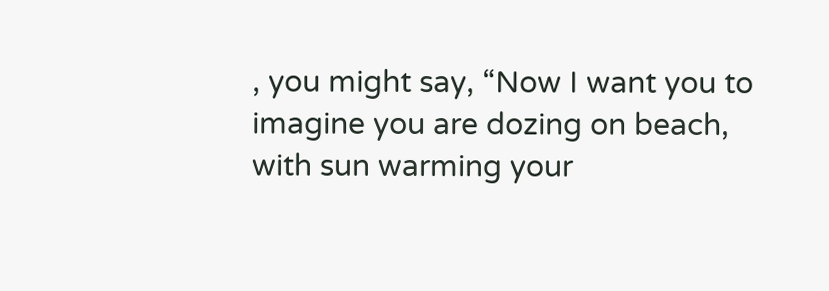, you might say, “Now I want you to imagine you are dozing on beach, with sun warming your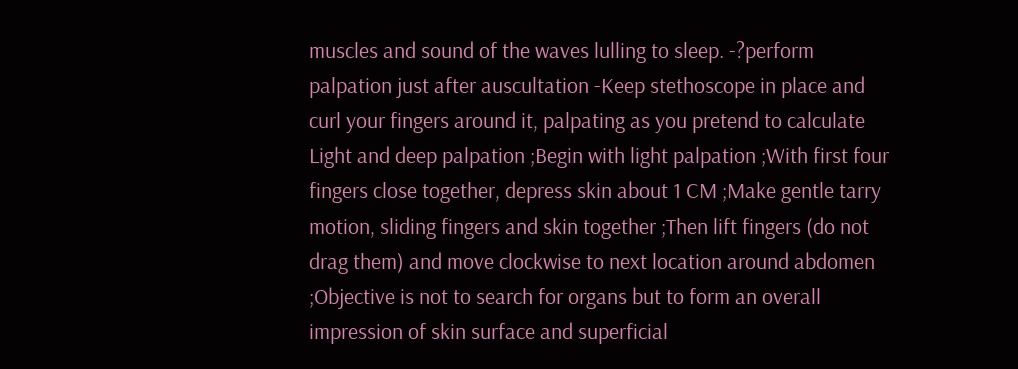muscles and sound of the waves lulling to sleep. -?perform palpation just after auscultation -Keep stethoscope in place and curl your fingers around it, palpating as you pretend to calculate Light and deep palpation ;Begin with light palpation ;With first four fingers close together, depress skin about 1 CM ;Make gentle tarry motion, sliding fingers and skin together ;Then lift fingers (do not drag them) and move clockwise to next location around abdomen ;Objective is not to search for organs but to form an overall impression of skin surface and superficial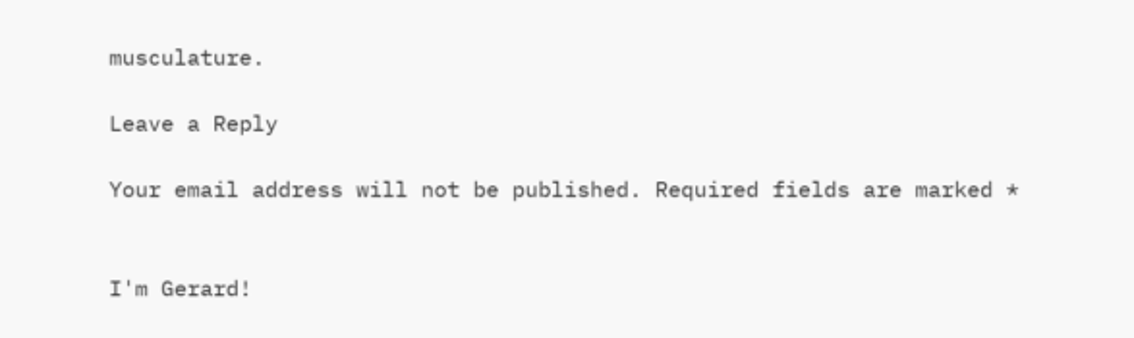musculature.

Leave a Reply

Your email address will not be published. Required fields are marked *


I'm Gerard!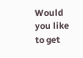Would you like to get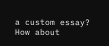a custom essay? How about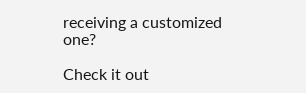receiving a customized one?

Check it out